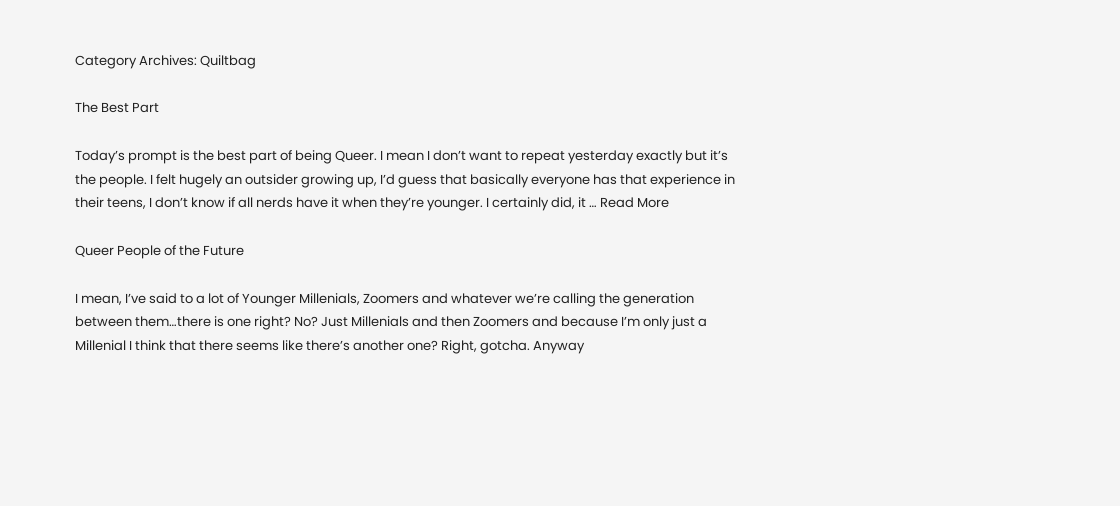Category Archives: Quiltbag

The Best Part

Today’s prompt is the best part of being Queer. I mean I don’t want to repeat yesterday exactly but it’s the people. I felt hugely an outsider growing up, I’d guess that basically everyone has that experience in their teens, I don’t know if all nerds have it when they’re younger. I certainly did, it … Read More

Queer People of the Future

I mean, I’ve said to a lot of Younger Millenials, Zoomers and whatever we’re calling the generation between them…there is one right? No? Just Millenials and then Zoomers and because I’m only just a Millenial I think that there seems like there’s another one? Right, gotcha. Anyway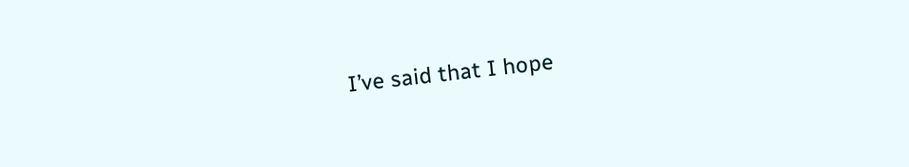I’ve said that I hope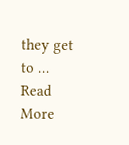they get to … Read More